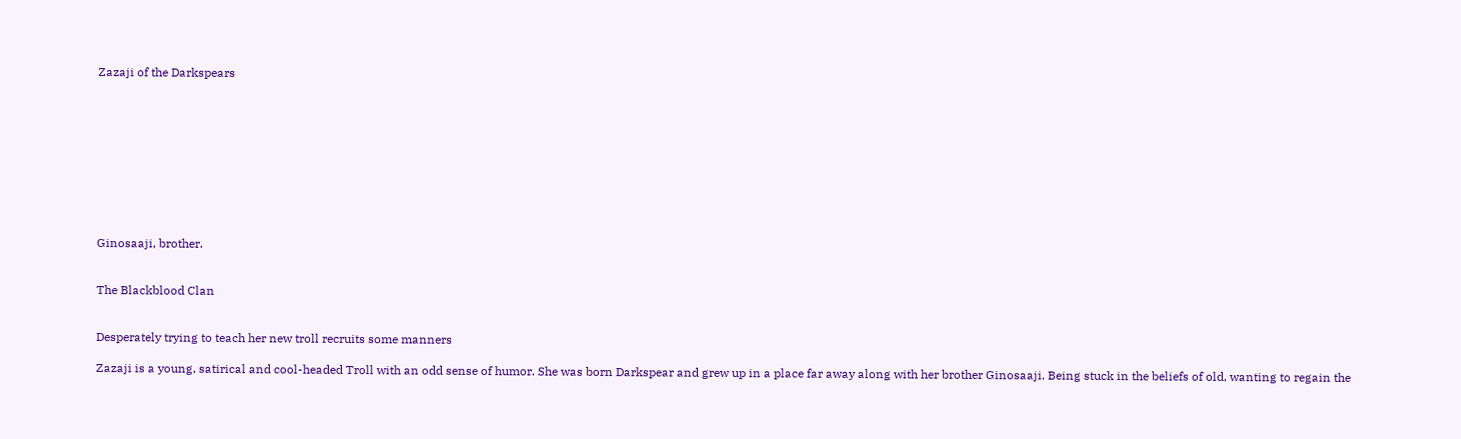Zazaji of the Darkspears










Ginosaaji, brother.


The Blackblood Clan


Desperately trying to teach her new troll recruits some manners

Zazaji is a young, satirical and cool-headed Troll with an odd sense of humor. She was born Darkspear and grew up in a place far away along with her brother Ginosaaji. Being stuck in the beliefs of old, wanting to regain the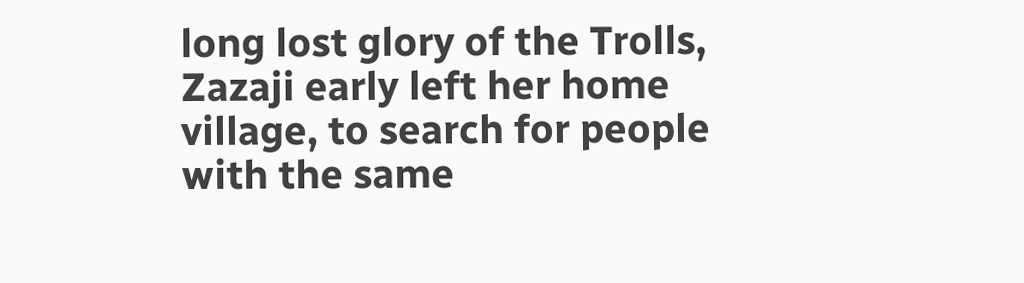long lost glory of the Trolls, Zazaji early left her home village, to search for people with the same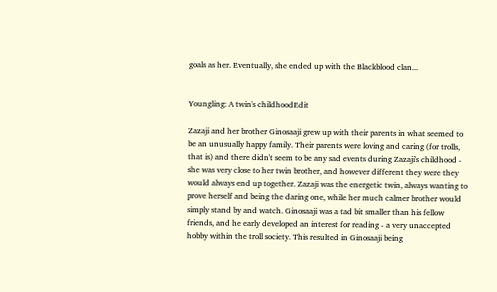goals as her. Eventually, she ended up with the Blackblood clan...


Youngling: A twin's childhoodEdit

Zazaji and her brother Ginosaaji grew up with their parents in what seemed to be an unusually happy family. Their parents were loving and caring (for trolls, that is) and there didn't seem to be any sad events during Zazaji's childhood - she was very close to her twin brother, and however different they were they would always end up together. Zazaji was the energetic twin, always wanting to prove herself and being the daring one, while her much calmer brother would simply stand by and watch. Ginosaaji was a tad bit smaller than his fellow friends, and he early developed an interest for reading - a very unaccepted hobby within the troll society. This resulted in Ginosaaji being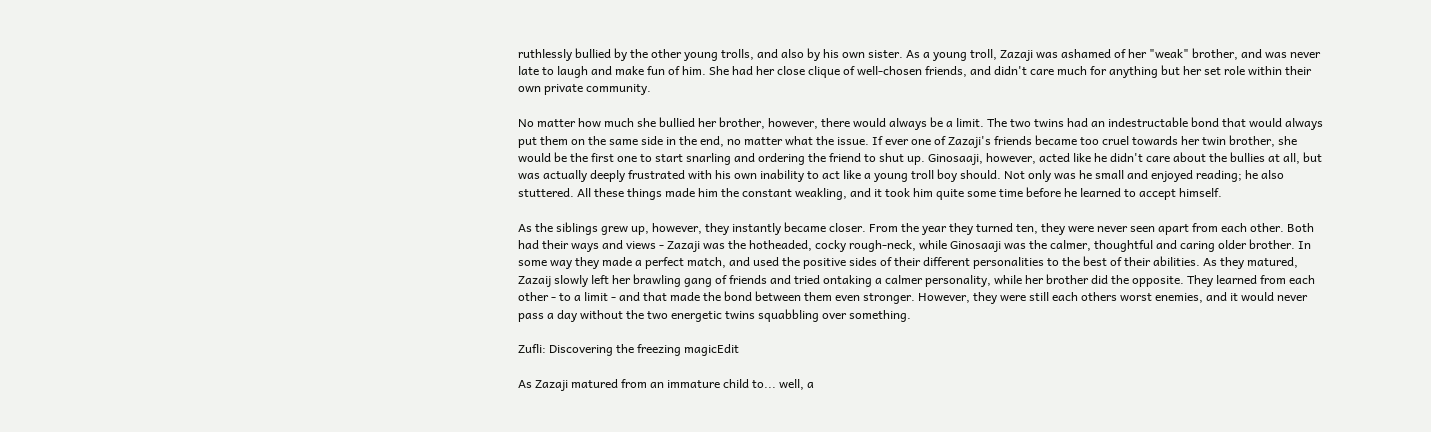ruthlessly bullied by the other young trolls, and also by his own sister. As a young troll, Zazaji was ashamed of her "weak" brother, and was never late to laugh and make fun of him. She had her close clique of well-chosen friends, and didn't care much for anything but her set role within their own private community.

No matter how much she bullied her brother, however, there would always be a limit. The two twins had an indestructable bond that would always put them on the same side in the end, no matter what the issue. If ever one of Zazaji's friends became too cruel towards her twin brother, she would be the first one to start snarling and ordering the friend to shut up. Ginosaaji, however, acted like he didn't care about the bullies at all, but was actually deeply frustrated with his own inability to act like a young troll boy should. Not only was he small and enjoyed reading; he also stuttered. All these things made him the constant weakling, and it took him quite some time before he learned to accept himself.

As the siblings grew up, however, they instantly became closer. From the year they turned ten, they were never seen apart from each other. Both had their ways and views - Zazaji was the hotheaded, cocky rough-neck, while Ginosaaji was the calmer, thoughtful and caring older brother. In some way they made a perfect match, and used the positive sides of their different personalities to the best of their abilities. As they matured, Zazaij slowly left her brawling gang of friends and tried ontaking a calmer personality, while her brother did the opposite. They learned from each other - to a limit - and that made the bond between them even stronger. However, they were still each others worst enemies, and it would never pass a day without the two energetic twins squabbling over something.

Zufli: Discovering the freezing magicEdit

As Zazaji matured from an immature child to... well, a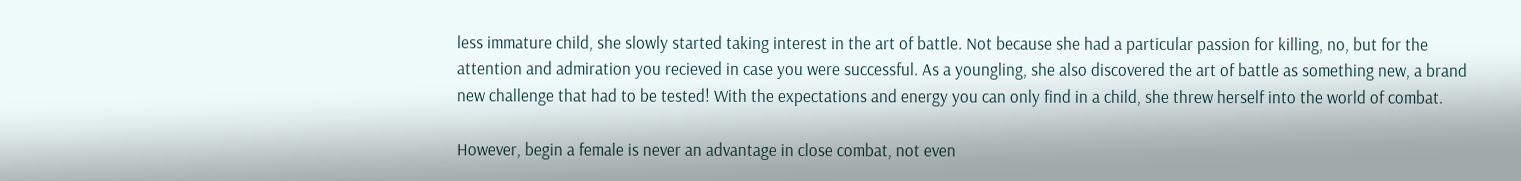less immature child, she slowly started taking interest in the art of battle. Not because she had a particular passion for killing, no, but for the attention and admiration you recieved in case you were successful. As a youngling, she also discovered the art of battle as something new, a brand new challenge that had to be tested! With the expectations and energy you can only find in a child, she threw herself into the world of combat.

However, begin a female is never an advantage in close combat, not even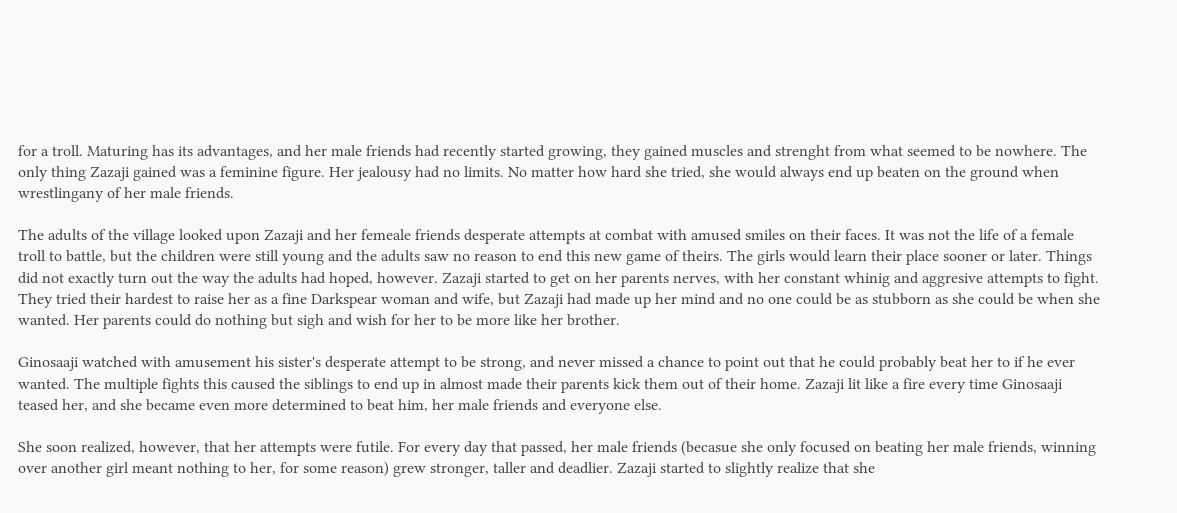for a troll. Maturing has its advantages, and her male friends had recently started growing, they gained muscles and strenght from what seemed to be nowhere. The only thing Zazaji gained was a feminine figure. Her jealousy had no limits. No matter how hard she tried, she would always end up beaten on the ground when wrestlingany of her male friends.

The adults of the village looked upon Zazaji and her femeale friends desperate attempts at combat with amused smiles on their faces. It was not the life of a female troll to battle, but the children were still young and the adults saw no reason to end this new game of theirs. The girls would learn their place sooner or later. Things did not exactly turn out the way the adults had hoped, however. Zazaji started to get on her parents nerves, with her constant whinig and aggresive attempts to fight. They tried their hardest to raise her as a fine Darkspear woman and wife, but Zazaji had made up her mind and no one could be as stubborn as she could be when she wanted. Her parents could do nothing but sigh and wish for her to be more like her brother.

Ginosaaji watched with amusement his sister's desperate attempt to be strong, and never missed a chance to point out that he could probably beat her to if he ever wanted. The multiple fights this caused the siblings to end up in almost made their parents kick them out of their home. Zazaji lit like a fire every time Ginosaaji teased her, and she became even more determined to beat him, her male friends and everyone else.

She soon realized, however, that her attempts were futile. For every day that passed, her male friends (becasue she only focused on beating her male friends, winning over another girl meant nothing to her, for some reason) grew stronger, taller and deadlier. Zazaji started to slightly realize that she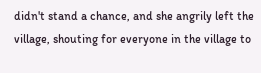didn't stand a chance, and she angrily left the village, shouting for everyone in the village to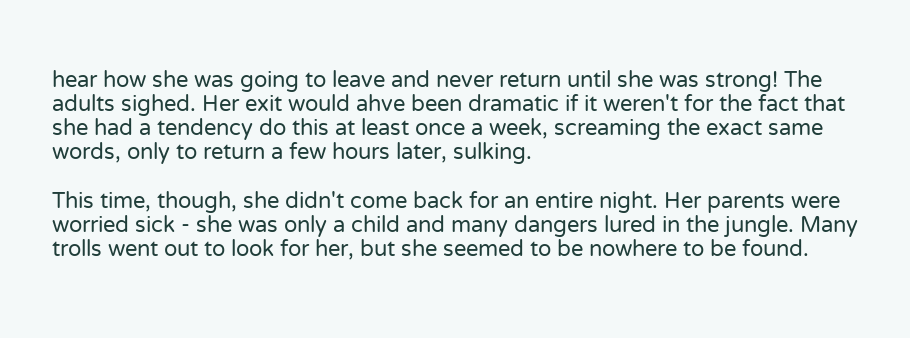hear how she was going to leave and never return until she was strong! The adults sighed. Her exit would ahve been dramatic if it weren't for the fact that she had a tendency do this at least once a week, screaming the exact same words, only to return a few hours later, sulking.

This time, though, she didn't come back for an entire night. Her parents were worried sick - she was only a child and many dangers lured in the jungle. Many trolls went out to look for her, but she seemed to be nowhere to be found.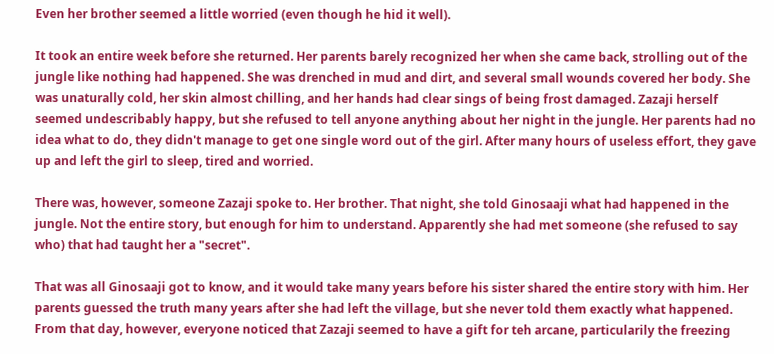Even her brother seemed a little worried (even though he hid it well).

It took an entire week before she returned. Her parents barely recognized her when she came back, strolling out of the jungle like nothing had happened. She was drenched in mud and dirt, and several small wounds covered her body. She was unaturally cold, her skin almost chilling, and her hands had clear sings of being frost damaged. Zazaji herself seemed undescribably happy, but she refused to tell anyone anything about her night in the jungle. Her parents had no idea what to do, they didn't manage to get one single word out of the girl. After many hours of useless effort, they gave up and left the girl to sleep, tired and worried.

There was, however, someone Zazaji spoke to. Her brother. That night, she told Ginosaaji what had happened in the jungle. Not the entire story, but enough for him to understand. Apparently she had met someone (she refused to say who) that had taught her a "secret".

That was all Ginosaaji got to know, and it would take many years before his sister shared the entire story with him. Her parents guessed the truth many years after she had left the village, but she never told them exactly what happened. From that day, however, everyone noticed that Zazaji seemed to have a gift for teh arcane, particularily the freezing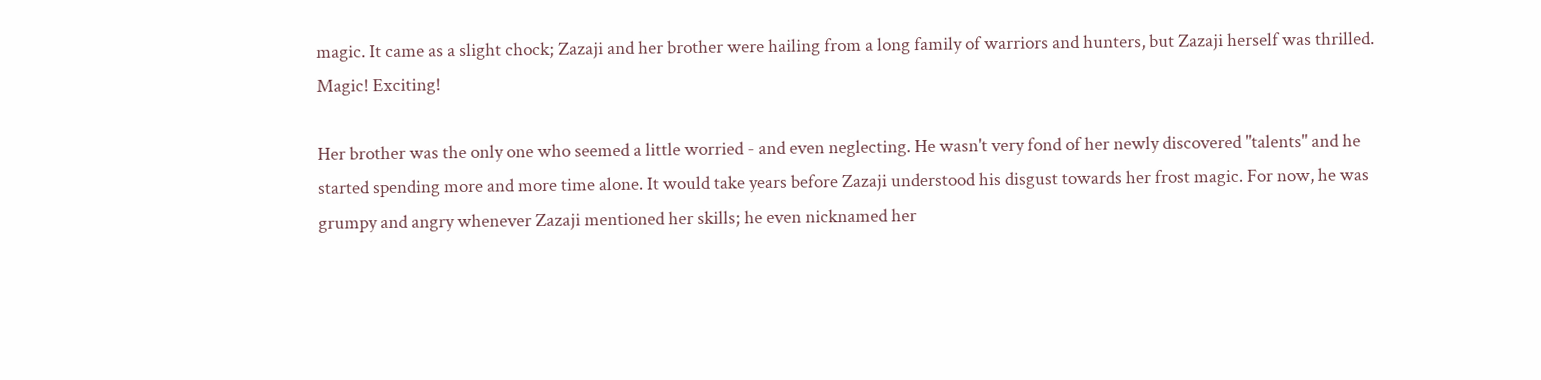magic. It came as a slight chock; Zazaji and her brother were hailing from a long family of warriors and hunters, but Zazaji herself was thrilled. Magic! Exciting!

Her brother was the only one who seemed a little worried - and even neglecting. He wasn't very fond of her newly discovered "talents" and he started spending more and more time alone. It would take years before Zazaji understood his disgust towards her frost magic. For now, he was grumpy and angry whenever Zazaji mentioned her skills; he even nicknamed her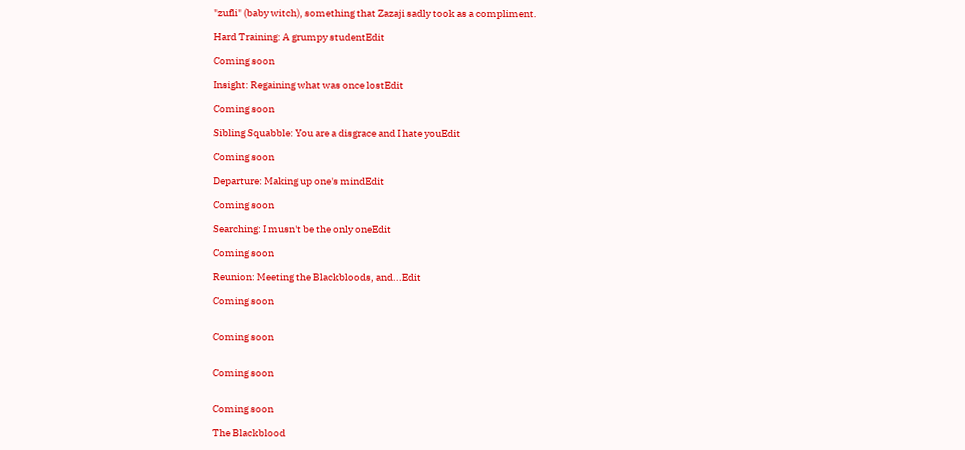"zufli" (baby witch), something that Zazaji sadly took as a compliment.

Hard Training: A grumpy studentEdit

Coming soon

Insight: Regaining what was once lostEdit

Coming soon

Sibling Squabble: You are a disgrace and I hate youEdit

Coming soon

Departure: Making up one's mindEdit

Coming soon

Searching: I musn't be the only oneEdit

Coming soon

Reunion: Meeting the Blackbloods, and...Edit

Coming soon


Coming soon


Coming soon


Coming soon

The Blackblood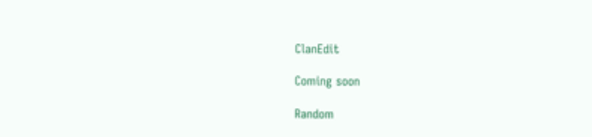ClanEdit

Coming soon

Random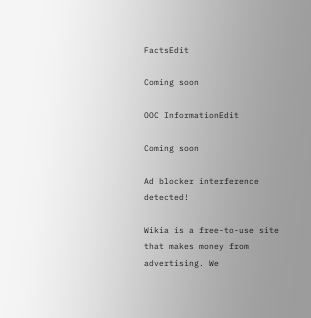FactsEdit

Coming soon

OOC InformationEdit

Coming soon

Ad blocker interference detected!

Wikia is a free-to-use site that makes money from advertising. We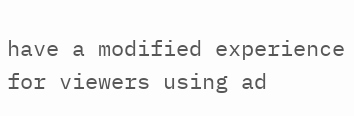have a modified experience for viewers using ad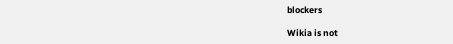blockers

Wikia is not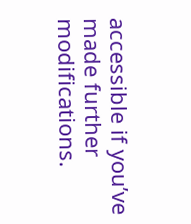accessible if you’ve made further modifications.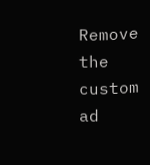Remove the custom ad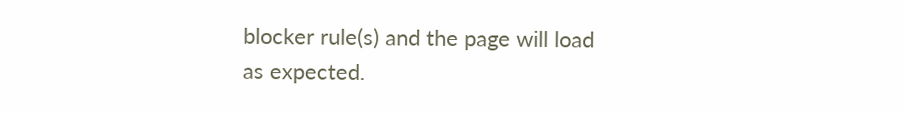blocker rule(s) and the page will load as expected.